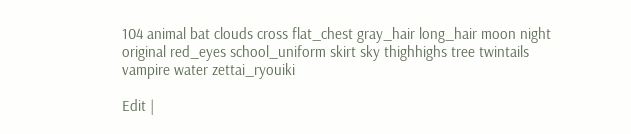104 animal bat clouds cross flat_chest gray_hair long_hair moon night original red_eyes school_uniform skirt sky thighhighs tree twintails vampire water zettai_ryouiki

Edit |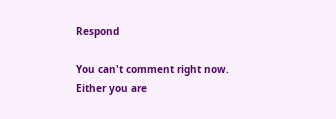Respond

You can't comment right now.
Either you are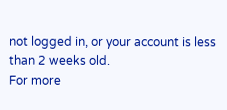not logged in, or your account is less than 2 weeks old.
For more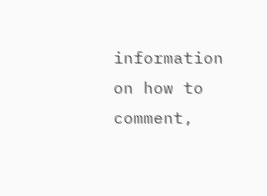information on how to comment,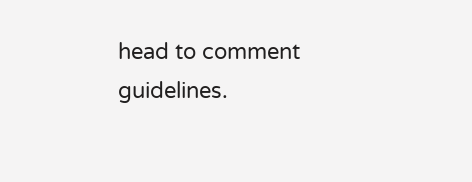head to comment guidelines.